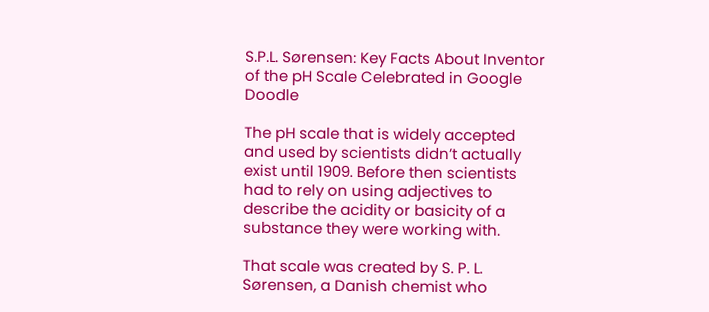S.P.L. Sørensen: Key Facts About Inventor of the pH Scale Celebrated in Google Doodle

The pH scale that is widely accepted and used by scientists didn’t actually exist until 1909. Before then scientists had to rely on using adjectives to describe the acidity or basicity of a substance they were working with.

That scale was created by S. P. L. Sørensen, a Danish chemist who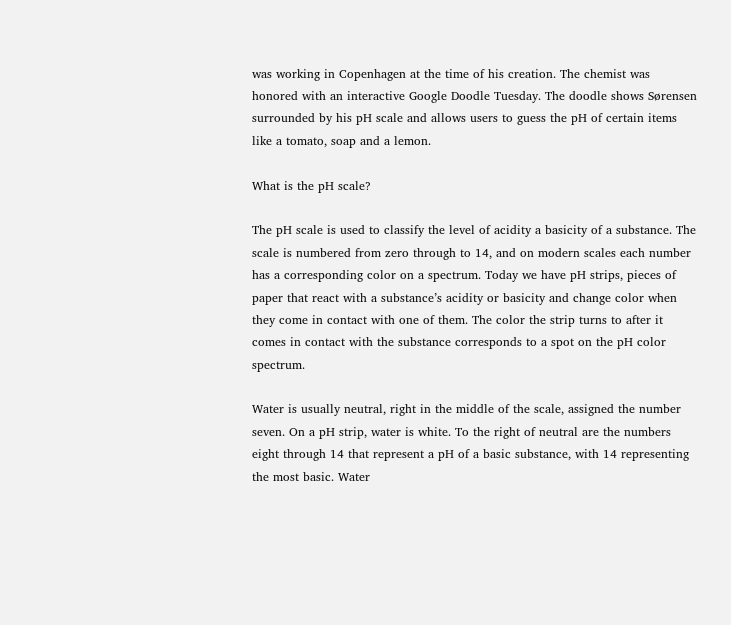was working in Copenhagen at the time of his creation. The chemist was honored with an interactive Google Doodle Tuesday. The doodle shows Sørensen surrounded by his pH scale and allows users to guess the pH of certain items like a tomato, soap and a lemon.

What is the pH scale?

The pH scale is used to classify the level of acidity a basicity of a substance. The scale is numbered from zero through to 14, and on modern scales each number has a corresponding color on a spectrum. Today we have pH strips, pieces of paper that react with a substance’s acidity or basicity and change color when they come in contact with one of them. The color the strip turns to after it comes in contact with the substance corresponds to a spot on the pH color spectrum.

Water is usually neutral, right in the middle of the scale, assigned the number seven. On a pH strip, water is white. To the right of neutral are the numbers eight through 14 that represent a pH of a basic substance, with 14 representing the most basic. Water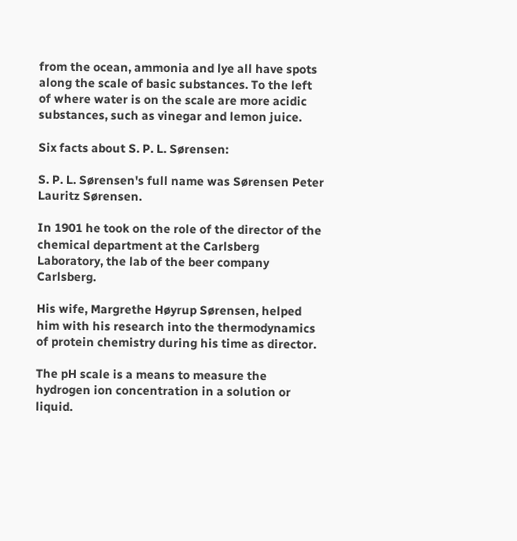from the ocean, ammonia and lye all have spots along the scale of basic substances. To the left of where water is on the scale are more acidic substances, such as vinegar and lemon juice.

Six facts about S. P. L. Sørensen:

S. P. L. Sørensen's full name was Sørensen Peter Lauritz Sørensen.

In 1901 he took on the role of the director of the chemical department at the Carlsberg Laboratory, the lab of the beer company Carlsberg.

His wife, Margrethe Høyrup Sørensen, helped him with his research into the thermodynamics of protein chemistry during his time as director.

The pH scale is a means to measure the hydrogen ion concentration in a solution or liquid.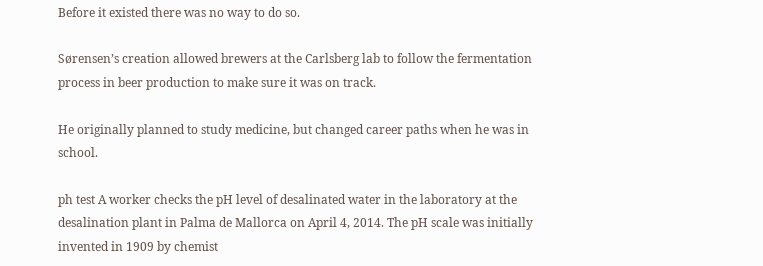Before it existed there was no way to do so.

Sørensen’s creation allowed brewers at the Carlsberg lab to follow the fermentation process in beer production to make sure it was on track.

He originally planned to study medicine, but changed career paths when he was in school.

ph test A worker checks the pH level of desalinated water in the laboratory at the desalination plant in Palma de Mallorca on April 4, 2014. The pH scale was initially invented in 1909 by chemist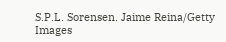S.P.L. Sorensen. Jaime Reina/Getty Images